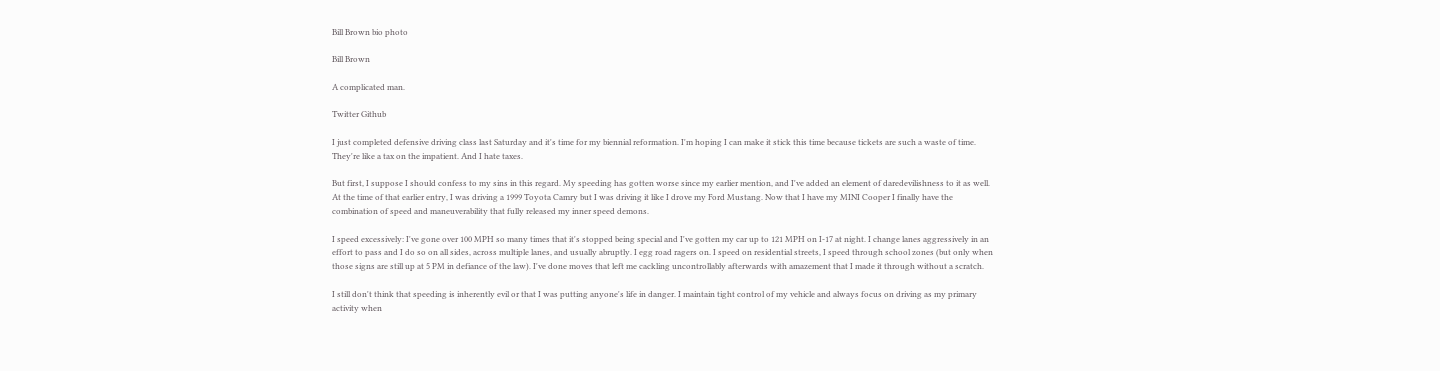Bill Brown bio photo

Bill Brown

A complicated man.

Twitter Github

I just completed defensive driving class last Saturday and it's time for my biennial reformation. I'm hoping I can make it stick this time because tickets are such a waste of time. They're like a tax on the impatient. And I hate taxes.

But first, I suppose I should confess to my sins in this regard. My speeding has gotten worse since my earlier mention, and I've added an element of daredevilishness to it as well. At the time of that earlier entry, I was driving a 1999 Toyota Camry but I was driving it like I drove my Ford Mustang. Now that I have my MINI Cooper I finally have the combination of speed and maneuverability that fully released my inner speed demons.

I speed excessively: I've gone over 100 MPH so many times that it's stopped being special and I've gotten my car up to 121 MPH on I-17 at night. I change lanes aggressively in an effort to pass and I do so on all sides, across multiple lanes, and usually abruptly. I egg road ragers on. I speed on residential streets, I speed through school zones (but only when those signs are still up at 5 PM in defiance of the law). I've done moves that left me cackling uncontrollably afterwards with amazement that I made it through without a scratch.

I still don't think that speeding is inherently evil or that I was putting anyone's life in danger. I maintain tight control of my vehicle and always focus on driving as my primary activity when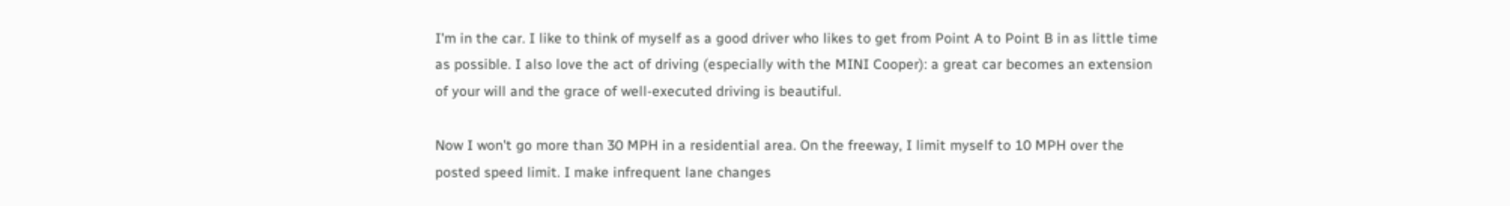I'm in the car. I like to think of myself as a good driver who likes to get from Point A to Point B in as little time as possible. I also love the act of driving (especially with the MINI Cooper): a great car becomes an extension of your will and the grace of well-executed driving is beautiful.

Now I won't go more than 30 MPH in a residential area. On the freeway, I limit myself to 10 MPH over the posted speed limit. I make infrequent lane changes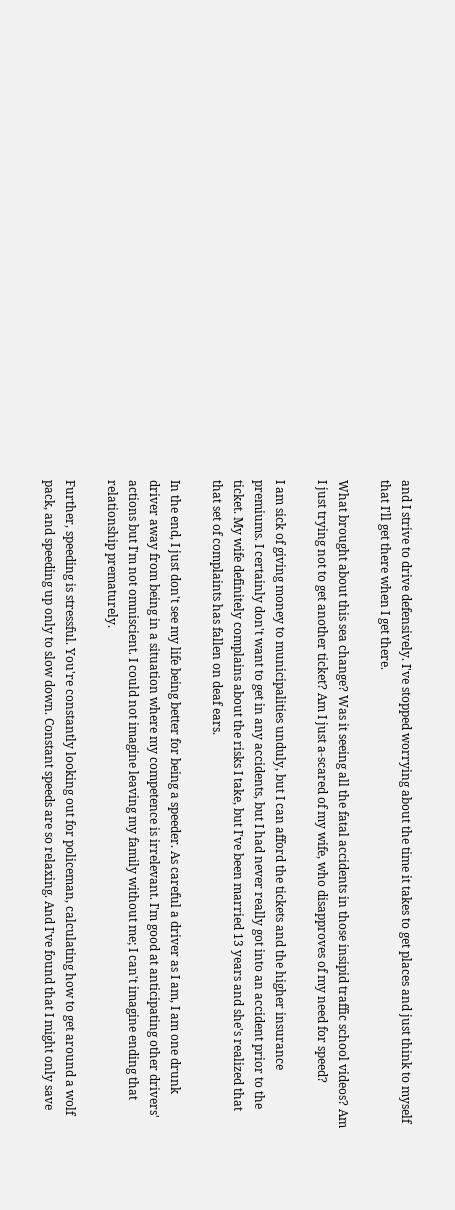and I strive to drive defensively. I've stopped worrying about the time it takes to get places and just think to myself that I'll get there when I get there.

What brought about this sea change? Was it seeing all the fatal accidents in those insipid traffic school videos? Am I just trying not to get another ticket? Am I just a-scared of my wife, who disapproves of my need for speed?

I am sick of giving money to municipalities unduly, but I can afford the tickets and the higher insurance premiums. I certainly don't want to get in any accidents, but I had never really got into an accident prior to the ticket. My wife definitely complains about the risks I take, but I've been married 13 years and she's realized that that set of complaints has fallen on deaf ears.

In the end, I just don't see my life being better for being a speeder. As careful a driver as I am, I am one drunk driver away from being in a situation where my competence is irrelevant. I'm good at anticipating other drivers' actions but I'm not omniscient. I could not imagine leaving my family without me; I can't imagine ending that relationship prematurely.

Further, speeding is stressful. You're constantly looking out for policeman, calculating how to get around a wolf pack, and speeding up only to slow down. Constant speeds are so relaxing. And I've found that I might only save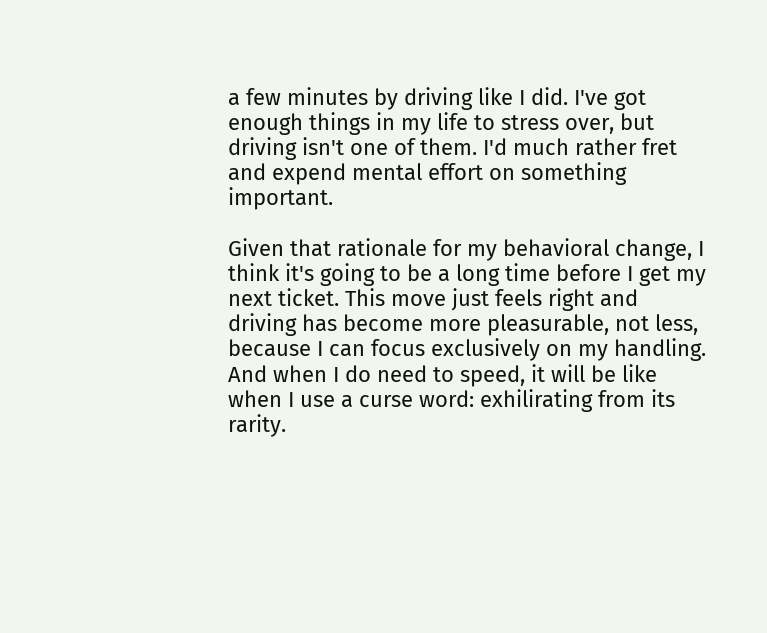a few minutes by driving like I did. I've got enough things in my life to stress over, but driving isn't one of them. I'd much rather fret and expend mental effort on something important.

Given that rationale for my behavioral change, I think it's going to be a long time before I get my next ticket. This move just feels right and driving has become more pleasurable, not less, because I can focus exclusively on my handling. And when I do need to speed, it will be like when I use a curse word: exhilirating from its rarity.